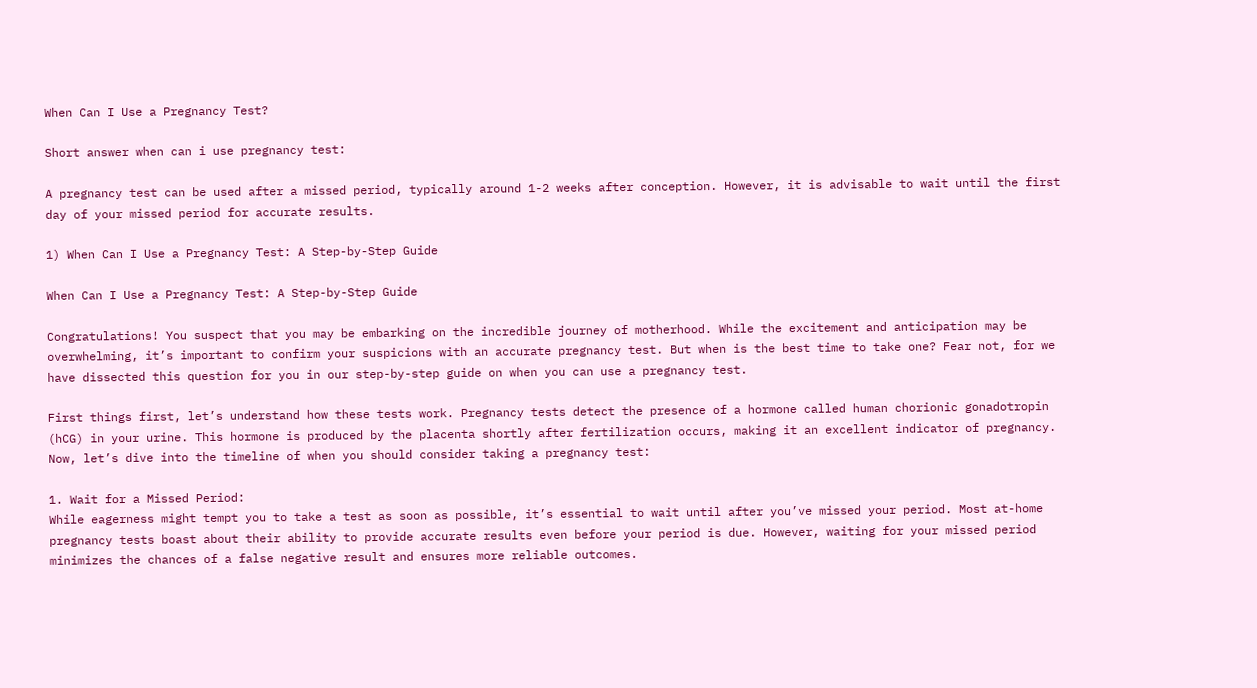When Can I Use a Pregnancy Test?

Short answer when can i use pregnancy test:

A pregnancy test can be used after a missed period, typically around 1-2 weeks after conception. However, it is advisable to wait until the first day of your missed period for accurate results.

1) When Can I Use a Pregnancy Test: A Step-by-Step Guide

When Can I Use a Pregnancy Test: A Step-by-Step Guide

Congratulations! You suspect that you may be embarking on the incredible journey of motherhood. While the excitement and anticipation may be overwhelming, it’s important to confirm your suspicions with an accurate pregnancy test. But when is the best time to take one? Fear not, for we have dissected this question for you in our step-by-step guide on when you can use a pregnancy test.

First things first, let’s understand how these tests work. Pregnancy tests detect the presence of a hormone called human chorionic gonadotropin (hCG) in your urine. This hormone is produced by the placenta shortly after fertilization occurs, making it an excellent indicator of pregnancy. Now, let’s dive into the timeline of when you should consider taking a pregnancy test:

1. Wait for a Missed Period:
While eagerness might tempt you to take a test as soon as possible, it’s essential to wait until after you’ve missed your period. Most at-home pregnancy tests boast about their ability to provide accurate results even before your period is due. However, waiting for your missed period minimizes the chances of a false negative result and ensures more reliable outcomes.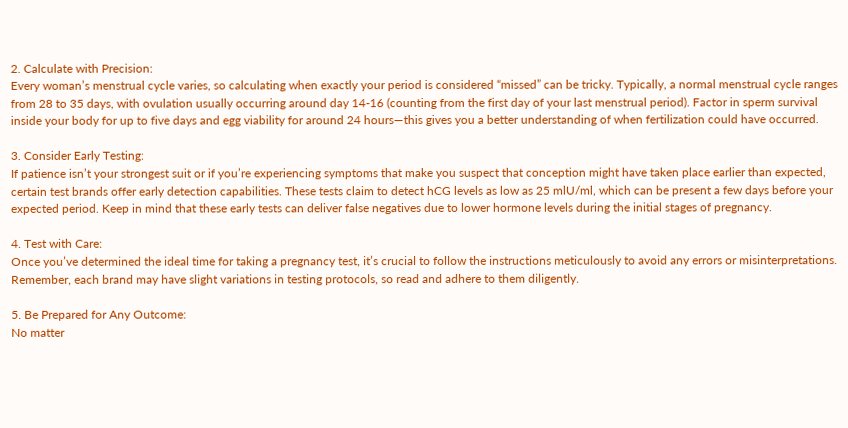2. Calculate with Precision:
Every woman’s menstrual cycle varies, so calculating when exactly your period is considered “missed” can be tricky. Typically, a normal menstrual cycle ranges from 28 to 35 days, with ovulation usually occurring around day 14-16 (counting from the first day of your last menstrual period). Factor in sperm survival inside your body for up to five days and egg viability for around 24 hours—this gives you a better understanding of when fertilization could have occurred.

3. Consider Early Testing:
If patience isn’t your strongest suit or if you’re experiencing symptoms that make you suspect that conception might have taken place earlier than expected, certain test brands offer early detection capabilities. These tests claim to detect hCG levels as low as 25 mlU/ml, which can be present a few days before your expected period. Keep in mind that these early tests can deliver false negatives due to lower hormone levels during the initial stages of pregnancy.

4. Test with Care:
Once you’ve determined the ideal time for taking a pregnancy test, it’s crucial to follow the instructions meticulously to avoid any errors or misinterpretations. Remember, each brand may have slight variations in testing protocols, so read and adhere to them diligently.

5. Be Prepared for Any Outcome:
No matter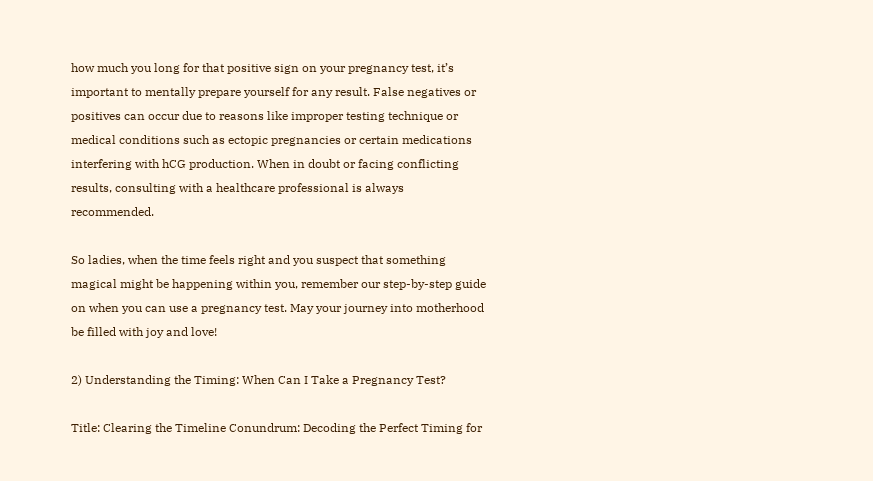how much you long for that positive sign on your pregnancy test, it’s important to mentally prepare yourself for any result. False negatives or positives can occur due to reasons like improper testing technique or medical conditions such as ectopic pregnancies or certain medications interfering with hCG production. When in doubt or facing conflicting results, consulting with a healthcare professional is always recommended.

So ladies, when the time feels right and you suspect that something magical might be happening within you, remember our step-by-step guide on when you can use a pregnancy test. May your journey into motherhood be filled with joy and love!

2) Understanding the Timing: When Can I Take a Pregnancy Test?

Title: Clearing the Timeline Conundrum: Decoding the Perfect Timing for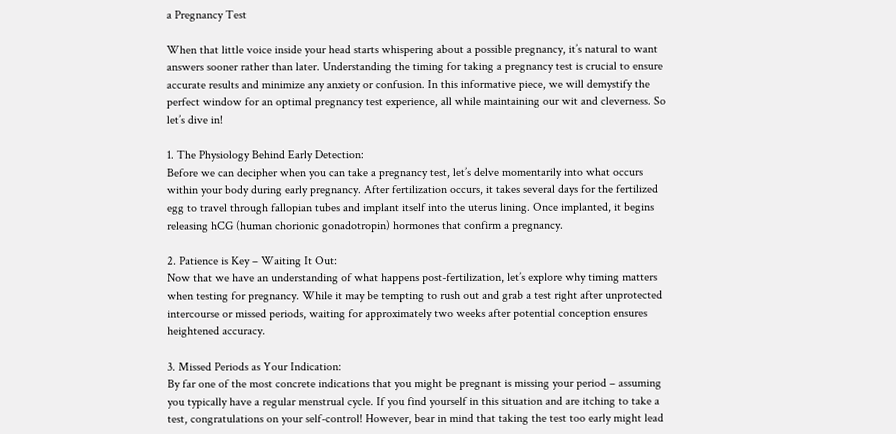a Pregnancy Test

When that little voice inside your head starts whispering about a possible pregnancy, it’s natural to want answers sooner rather than later. Understanding the timing for taking a pregnancy test is crucial to ensure accurate results and minimize any anxiety or confusion. In this informative piece, we will demystify the perfect window for an optimal pregnancy test experience, all while maintaining our wit and cleverness. So let’s dive in!

1. The Physiology Behind Early Detection:
Before we can decipher when you can take a pregnancy test, let’s delve momentarily into what occurs within your body during early pregnancy. After fertilization occurs, it takes several days for the fertilized egg to travel through fallopian tubes and implant itself into the uterus lining. Once implanted, it begins releasing hCG (human chorionic gonadotropin) hormones that confirm a pregnancy.

2. Patience is Key – Waiting It Out:
Now that we have an understanding of what happens post-fertilization, let’s explore why timing matters when testing for pregnancy. While it may be tempting to rush out and grab a test right after unprotected intercourse or missed periods, waiting for approximately two weeks after potential conception ensures heightened accuracy.

3. Missed Periods as Your Indication:
By far one of the most concrete indications that you might be pregnant is missing your period – assuming you typically have a regular menstrual cycle. If you find yourself in this situation and are itching to take a test, congratulations on your self-control! However, bear in mind that taking the test too early might lead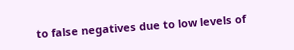to false negatives due to low levels of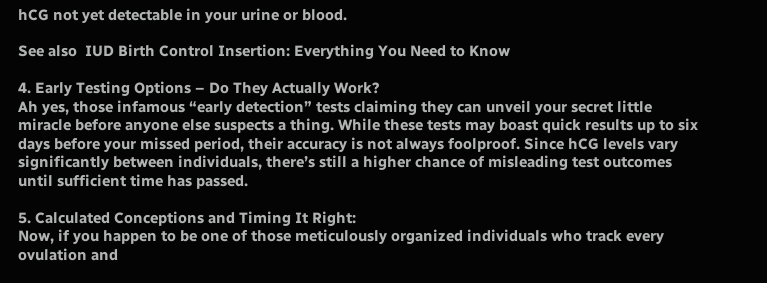hCG not yet detectable in your urine or blood.

See also  IUD Birth Control Insertion: Everything You Need to Know

4. Early Testing Options – Do They Actually Work?
Ah yes, those infamous “early detection” tests claiming they can unveil your secret little miracle before anyone else suspects a thing. While these tests may boast quick results up to six days before your missed period, their accuracy is not always foolproof. Since hCG levels vary significantly between individuals, there’s still a higher chance of misleading test outcomes until sufficient time has passed.

5. Calculated Conceptions and Timing It Right:
Now, if you happen to be one of those meticulously organized individuals who track every ovulation and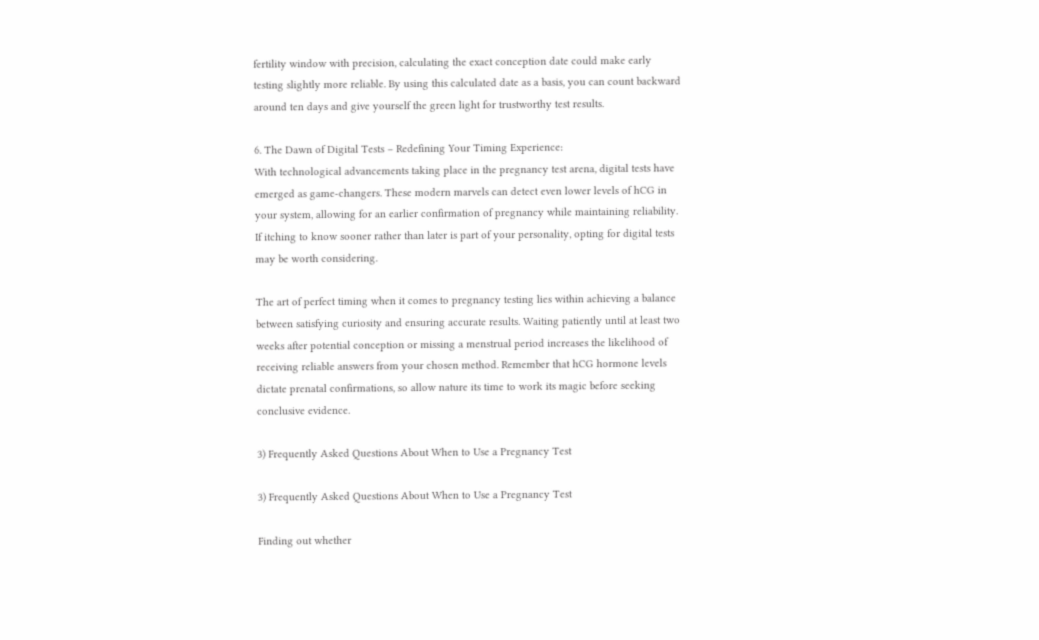fertility window with precision, calculating the exact conception date could make early testing slightly more reliable. By using this calculated date as a basis, you can count backward around ten days and give yourself the green light for trustworthy test results.

6. The Dawn of Digital Tests – Redefining Your Timing Experience:
With technological advancements taking place in the pregnancy test arena, digital tests have emerged as game-changers. These modern marvels can detect even lower levels of hCG in your system, allowing for an earlier confirmation of pregnancy while maintaining reliability. If itching to know sooner rather than later is part of your personality, opting for digital tests may be worth considering.

The art of perfect timing when it comes to pregnancy testing lies within achieving a balance between satisfying curiosity and ensuring accurate results. Waiting patiently until at least two weeks after potential conception or missing a menstrual period increases the likelihood of receiving reliable answers from your chosen method. Remember that hCG hormone levels dictate prenatal confirmations, so allow nature its time to work its magic before seeking conclusive evidence.

3) Frequently Asked Questions About When to Use a Pregnancy Test

3) Frequently Asked Questions About When to Use a Pregnancy Test

Finding out whether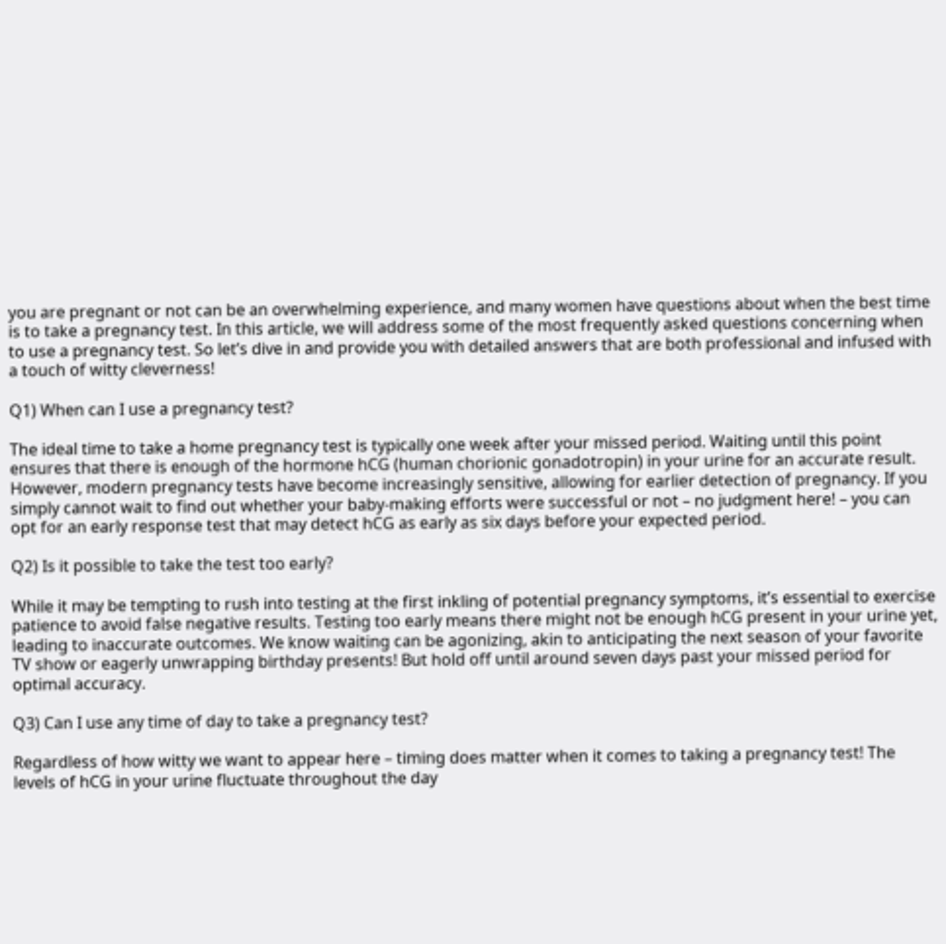you are pregnant or not can be an overwhelming experience, and many women have questions about when the best time is to take a pregnancy test. In this article, we will address some of the most frequently asked questions concerning when to use a pregnancy test. So let’s dive in and provide you with detailed answers that are both professional and infused with a touch of witty cleverness!

Q1) When can I use a pregnancy test?

The ideal time to take a home pregnancy test is typically one week after your missed period. Waiting until this point ensures that there is enough of the hormone hCG (human chorionic gonadotropin) in your urine for an accurate result. However, modern pregnancy tests have become increasingly sensitive, allowing for earlier detection of pregnancy. If you simply cannot wait to find out whether your baby-making efforts were successful or not – no judgment here! – you can opt for an early response test that may detect hCG as early as six days before your expected period.

Q2) Is it possible to take the test too early?

While it may be tempting to rush into testing at the first inkling of potential pregnancy symptoms, it’s essential to exercise patience to avoid false negative results. Testing too early means there might not be enough hCG present in your urine yet, leading to inaccurate outcomes. We know waiting can be agonizing, akin to anticipating the next season of your favorite TV show or eagerly unwrapping birthday presents! But hold off until around seven days past your missed period for optimal accuracy.

Q3) Can I use any time of day to take a pregnancy test?

Regardless of how witty we want to appear here – timing does matter when it comes to taking a pregnancy test! The levels of hCG in your urine fluctuate throughout the day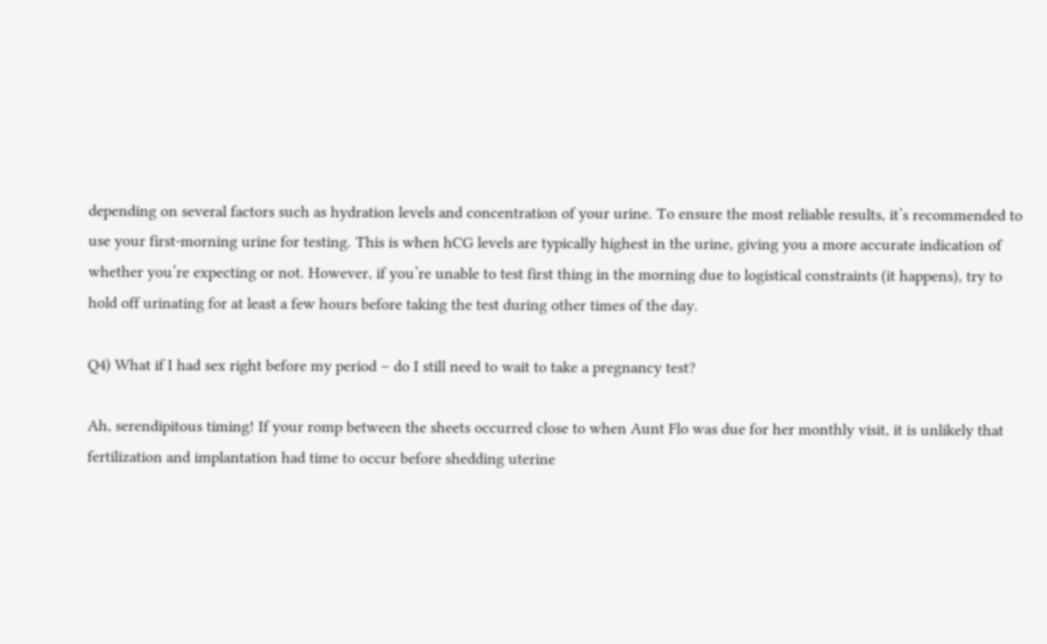depending on several factors such as hydration levels and concentration of your urine. To ensure the most reliable results, it’s recommended to use your first-morning urine for testing. This is when hCG levels are typically highest in the urine, giving you a more accurate indication of whether you’re expecting or not. However, if you’re unable to test first thing in the morning due to logistical constraints (it happens), try to hold off urinating for at least a few hours before taking the test during other times of the day.

Q4) What if I had sex right before my period – do I still need to wait to take a pregnancy test?

Ah, serendipitous timing! If your romp between the sheets occurred close to when Aunt Flo was due for her monthly visit, it is unlikely that fertilization and implantation had time to occur before shedding uterine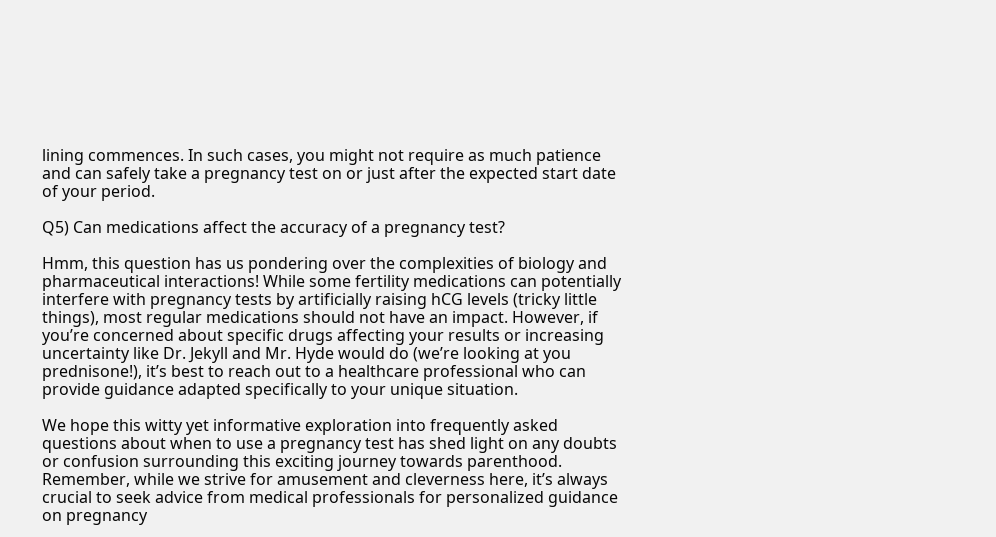lining commences. In such cases, you might not require as much patience and can safely take a pregnancy test on or just after the expected start date of your period.

Q5) Can medications affect the accuracy of a pregnancy test?

Hmm, this question has us pondering over the complexities of biology and pharmaceutical interactions! While some fertility medications can potentially interfere with pregnancy tests by artificially raising hCG levels (tricky little things), most regular medications should not have an impact. However, if you’re concerned about specific drugs affecting your results or increasing uncertainty like Dr. Jekyll and Mr. Hyde would do (we’re looking at you prednisone!), it’s best to reach out to a healthcare professional who can provide guidance adapted specifically to your unique situation.

We hope this witty yet informative exploration into frequently asked questions about when to use a pregnancy test has shed light on any doubts or confusion surrounding this exciting journey towards parenthood. Remember, while we strive for amusement and cleverness here, it’s always crucial to seek advice from medical professionals for personalized guidance on pregnancy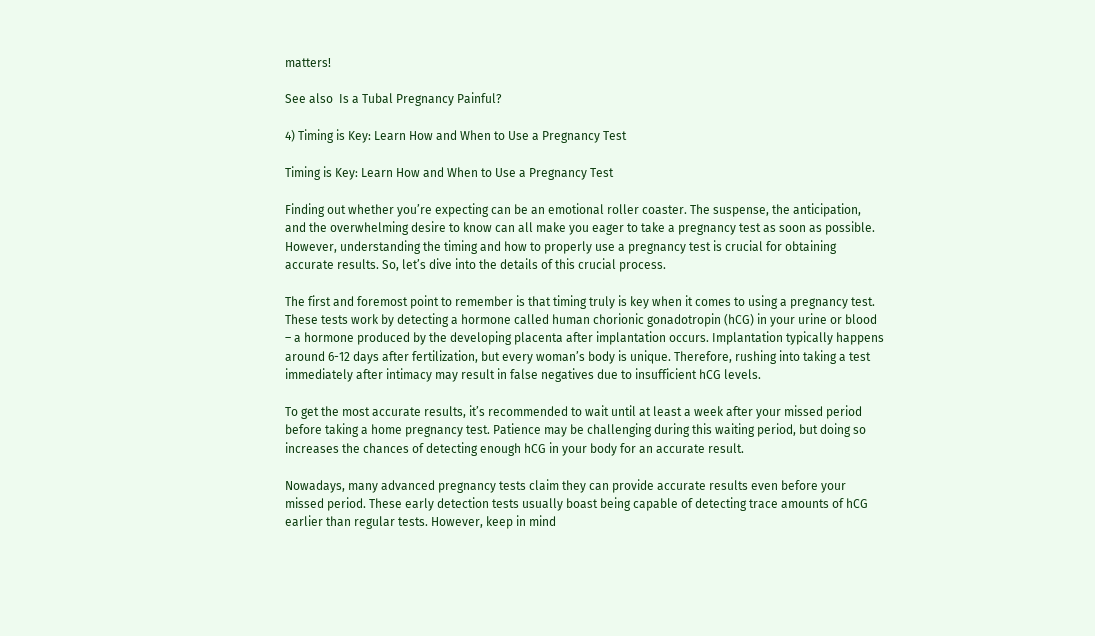matters!

See also  Is a Tubal Pregnancy Painful?

4) Timing is Key: Learn How and When to Use a Pregnancy Test

Timing is Key: Learn How and When to Use a Pregnancy Test

Finding out whether you’re expecting can be an emotional roller coaster. The suspense, the anticipation, and the overwhelming desire to know can all make you eager to take a pregnancy test as soon as possible. However, understanding the timing and how to properly use a pregnancy test is crucial for obtaining accurate results. So, let’s dive into the details of this crucial process.

The first and foremost point to remember is that timing truly is key when it comes to using a pregnancy test. These tests work by detecting a hormone called human chorionic gonadotropin (hCG) in your urine or blood – a hormone produced by the developing placenta after implantation occurs. Implantation typically happens around 6-12 days after fertilization, but every woman’s body is unique. Therefore, rushing into taking a test immediately after intimacy may result in false negatives due to insufficient hCG levels.

To get the most accurate results, it’s recommended to wait until at least a week after your missed period before taking a home pregnancy test. Patience may be challenging during this waiting period, but doing so increases the chances of detecting enough hCG in your body for an accurate result.

Nowadays, many advanced pregnancy tests claim they can provide accurate results even before your missed period. These early detection tests usually boast being capable of detecting trace amounts of hCG earlier than regular tests. However, keep in mind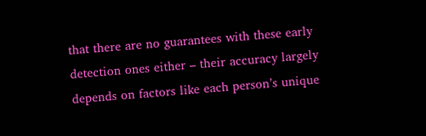that there are no guarantees with these early detection ones either – their accuracy largely depends on factors like each person’s unique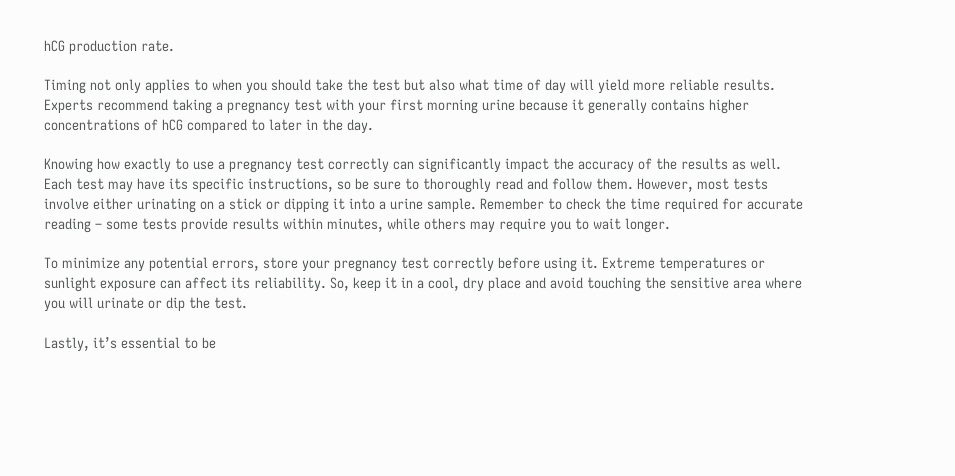hCG production rate.

Timing not only applies to when you should take the test but also what time of day will yield more reliable results. Experts recommend taking a pregnancy test with your first morning urine because it generally contains higher concentrations of hCG compared to later in the day.

Knowing how exactly to use a pregnancy test correctly can significantly impact the accuracy of the results as well. Each test may have its specific instructions, so be sure to thoroughly read and follow them. However, most tests involve either urinating on a stick or dipping it into a urine sample. Remember to check the time required for accurate reading – some tests provide results within minutes, while others may require you to wait longer.

To minimize any potential errors, store your pregnancy test correctly before using it. Extreme temperatures or sunlight exposure can affect its reliability. So, keep it in a cool, dry place and avoid touching the sensitive area where you will urinate or dip the test.

Lastly, it’s essential to be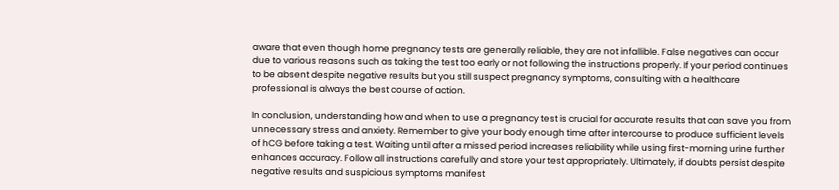aware that even though home pregnancy tests are generally reliable, they are not infallible. False negatives can occur due to various reasons such as taking the test too early or not following the instructions properly. If your period continues to be absent despite negative results but you still suspect pregnancy symptoms, consulting with a healthcare professional is always the best course of action.

In conclusion, understanding how and when to use a pregnancy test is crucial for accurate results that can save you from unnecessary stress and anxiety. Remember to give your body enough time after intercourse to produce sufficient levels of hCG before taking a test. Waiting until after a missed period increases reliability while using first-morning urine further enhances accuracy. Follow all instructions carefully and store your test appropriately. Ultimately, if doubts persist despite negative results and suspicious symptoms manifest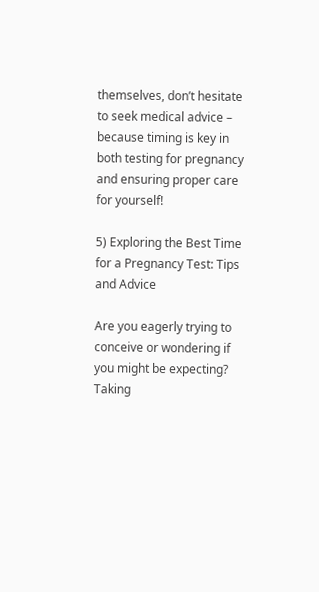themselves, don’t hesitate to seek medical advice – because timing is key in both testing for pregnancy and ensuring proper care for yourself!

5) Exploring the Best Time for a Pregnancy Test: Tips and Advice

Are you eagerly trying to conceive or wondering if you might be expecting? Taking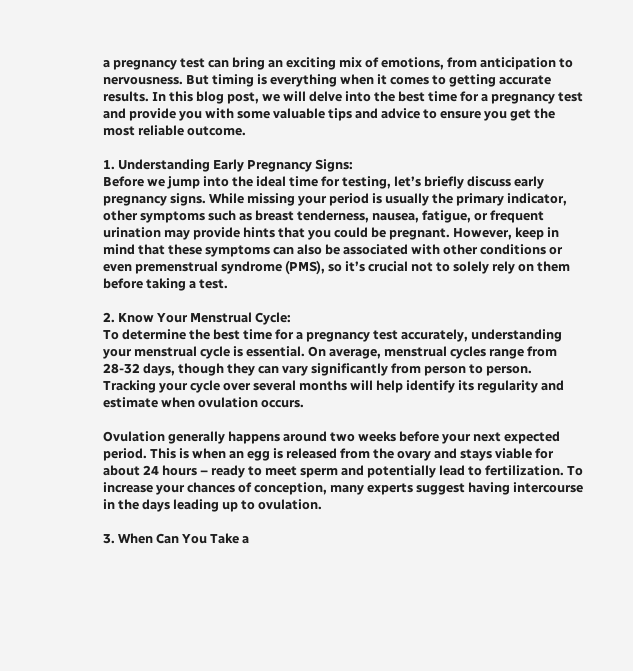a pregnancy test can bring an exciting mix of emotions, from anticipation to nervousness. But timing is everything when it comes to getting accurate results. In this blog post, we will delve into the best time for a pregnancy test and provide you with some valuable tips and advice to ensure you get the most reliable outcome.

1. Understanding Early Pregnancy Signs:
Before we jump into the ideal time for testing, let’s briefly discuss early pregnancy signs. While missing your period is usually the primary indicator, other symptoms such as breast tenderness, nausea, fatigue, or frequent urination may provide hints that you could be pregnant. However, keep in mind that these symptoms can also be associated with other conditions or even premenstrual syndrome (PMS), so it’s crucial not to solely rely on them before taking a test.

2. Know Your Menstrual Cycle:
To determine the best time for a pregnancy test accurately, understanding your menstrual cycle is essential. On average, menstrual cycles range from 28-32 days, though they can vary significantly from person to person. Tracking your cycle over several months will help identify its regularity and estimate when ovulation occurs.

Ovulation generally happens around two weeks before your next expected period. This is when an egg is released from the ovary and stays viable for about 24 hours – ready to meet sperm and potentially lead to fertilization. To increase your chances of conception, many experts suggest having intercourse in the days leading up to ovulation.

3. When Can You Take a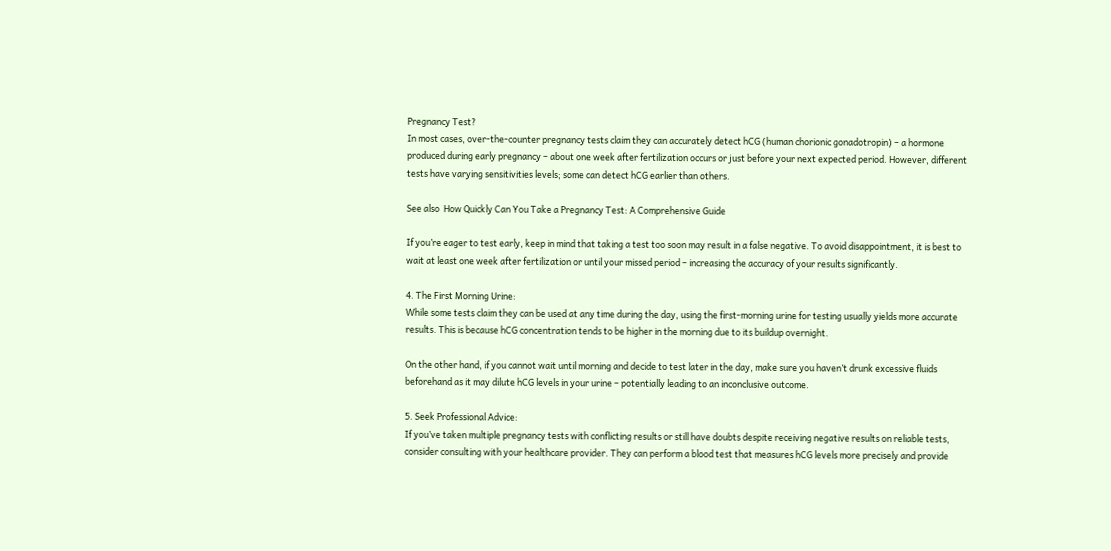Pregnancy Test?
In most cases, over-the-counter pregnancy tests claim they can accurately detect hCG (human chorionic gonadotropin) – a hormone produced during early pregnancy – about one week after fertilization occurs or just before your next expected period. However, different tests have varying sensitivities levels; some can detect hCG earlier than others.

See also  How Quickly Can You Take a Pregnancy Test: A Comprehensive Guide

If you’re eager to test early, keep in mind that taking a test too soon may result in a false negative. To avoid disappointment, it is best to wait at least one week after fertilization or until your missed period – increasing the accuracy of your results significantly.

4. The First Morning Urine:
While some tests claim they can be used at any time during the day, using the first-morning urine for testing usually yields more accurate results. This is because hCG concentration tends to be higher in the morning due to its buildup overnight.

On the other hand, if you cannot wait until morning and decide to test later in the day, make sure you haven’t drunk excessive fluids beforehand as it may dilute hCG levels in your urine – potentially leading to an inconclusive outcome.

5. Seek Professional Advice:
If you’ve taken multiple pregnancy tests with conflicting results or still have doubts despite receiving negative results on reliable tests, consider consulting with your healthcare provider. They can perform a blood test that measures hCG levels more precisely and provide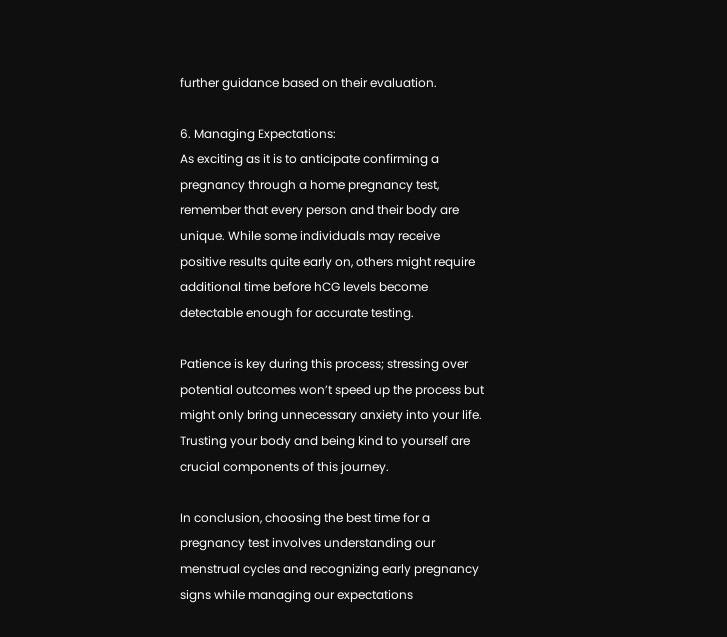further guidance based on their evaluation.

6. Managing Expectations:
As exciting as it is to anticipate confirming a pregnancy through a home pregnancy test, remember that every person and their body are unique. While some individuals may receive positive results quite early on, others might require additional time before hCG levels become detectable enough for accurate testing.

Patience is key during this process; stressing over potential outcomes won’t speed up the process but might only bring unnecessary anxiety into your life. Trusting your body and being kind to yourself are crucial components of this journey.

In conclusion, choosing the best time for a pregnancy test involves understanding our menstrual cycles and recognizing early pregnancy signs while managing our expectations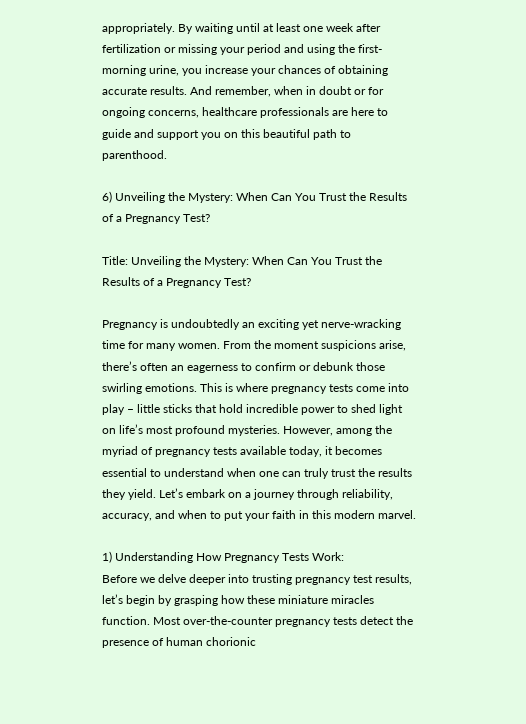appropriately. By waiting until at least one week after fertilization or missing your period and using the first-morning urine, you increase your chances of obtaining accurate results. And remember, when in doubt or for ongoing concerns, healthcare professionals are here to guide and support you on this beautiful path to parenthood.

6) Unveiling the Mystery: When Can You Trust the Results of a Pregnancy Test?

Title: Unveiling the Mystery: When Can You Trust the Results of a Pregnancy Test?

Pregnancy is undoubtedly an exciting yet nerve-wracking time for many women. From the moment suspicions arise, there’s often an eagerness to confirm or debunk those swirling emotions. This is where pregnancy tests come into play – little sticks that hold incredible power to shed light on life’s most profound mysteries. However, among the myriad of pregnancy tests available today, it becomes essential to understand when one can truly trust the results they yield. Let’s embark on a journey through reliability, accuracy, and when to put your faith in this modern marvel.

1) Understanding How Pregnancy Tests Work:
Before we delve deeper into trusting pregnancy test results, let’s begin by grasping how these miniature miracles function. Most over-the-counter pregnancy tests detect the presence of human chorionic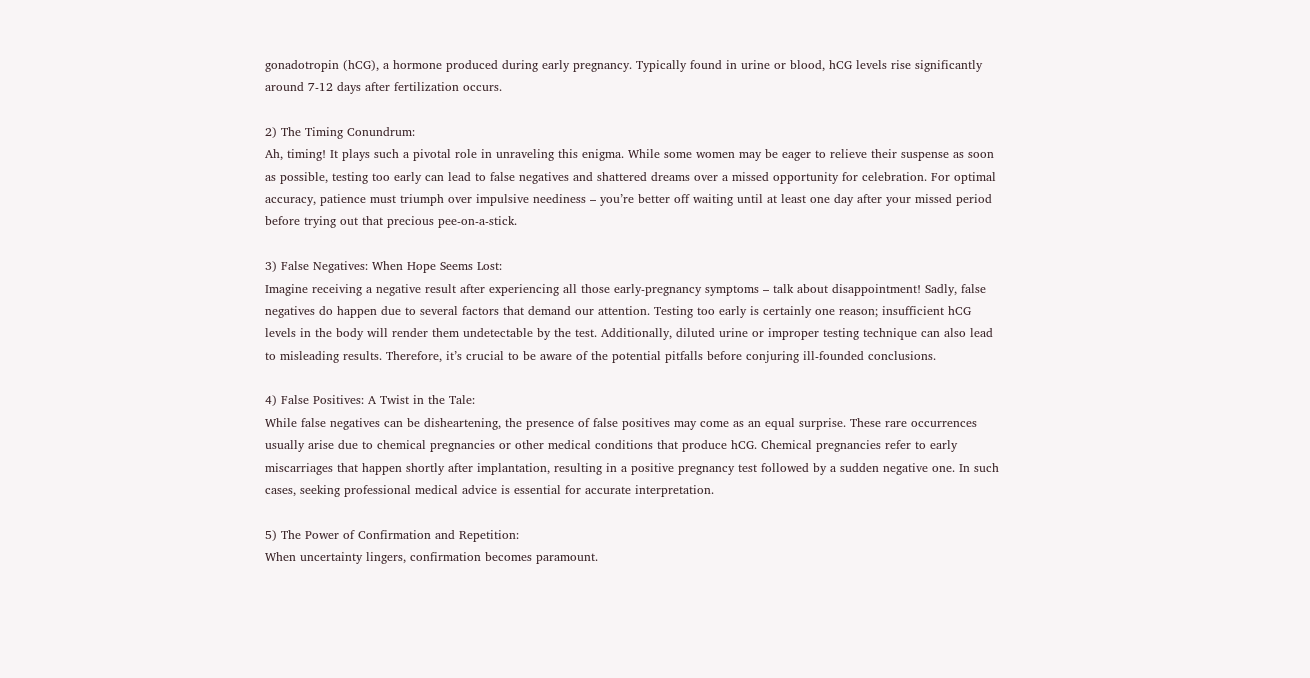gonadotropin (hCG), a hormone produced during early pregnancy. Typically found in urine or blood, hCG levels rise significantly around 7-12 days after fertilization occurs.

2) The Timing Conundrum:
Ah, timing! It plays such a pivotal role in unraveling this enigma. While some women may be eager to relieve their suspense as soon as possible, testing too early can lead to false negatives and shattered dreams over a missed opportunity for celebration. For optimal accuracy, patience must triumph over impulsive neediness – you’re better off waiting until at least one day after your missed period before trying out that precious pee-on-a-stick.

3) False Negatives: When Hope Seems Lost:
Imagine receiving a negative result after experiencing all those early-pregnancy symptoms – talk about disappointment! Sadly, false negatives do happen due to several factors that demand our attention. Testing too early is certainly one reason; insufficient hCG levels in the body will render them undetectable by the test. Additionally, diluted urine or improper testing technique can also lead to misleading results. Therefore, it’s crucial to be aware of the potential pitfalls before conjuring ill-founded conclusions.

4) False Positives: A Twist in the Tale:
While false negatives can be disheartening, the presence of false positives may come as an equal surprise. These rare occurrences usually arise due to chemical pregnancies or other medical conditions that produce hCG. Chemical pregnancies refer to early miscarriages that happen shortly after implantation, resulting in a positive pregnancy test followed by a sudden negative one. In such cases, seeking professional medical advice is essential for accurate interpretation.

5) The Power of Confirmation and Repetition:
When uncertainty lingers, confirmation becomes paramount.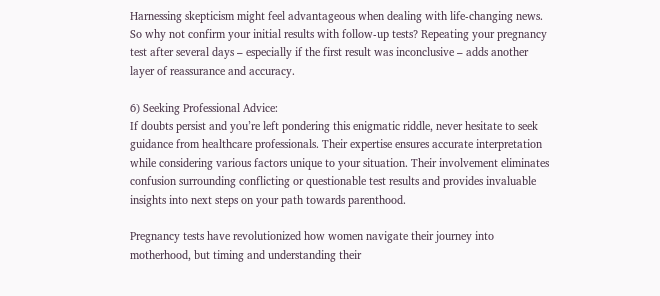Harnessing skepticism might feel advantageous when dealing with life-changing news. So why not confirm your initial results with follow-up tests? Repeating your pregnancy test after several days – especially if the first result was inconclusive – adds another layer of reassurance and accuracy.

6) Seeking Professional Advice:
If doubts persist and you’re left pondering this enigmatic riddle, never hesitate to seek guidance from healthcare professionals. Their expertise ensures accurate interpretation while considering various factors unique to your situation. Their involvement eliminates confusion surrounding conflicting or questionable test results and provides invaluable insights into next steps on your path towards parenthood.

Pregnancy tests have revolutionized how women navigate their journey into motherhood, but timing and understanding their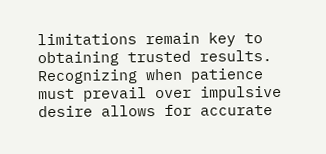limitations remain key to obtaining trusted results. Recognizing when patience must prevail over impulsive desire allows for accurate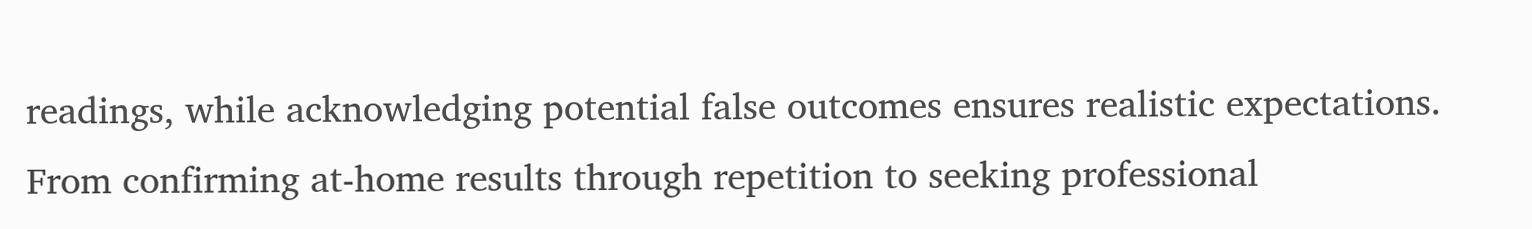readings, while acknowledging potential false outcomes ensures realistic expectations. From confirming at-home results through repetition to seeking professional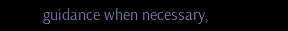guidance when necessary,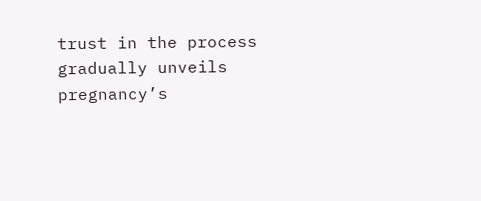trust in the process gradually unveils pregnancy’s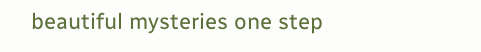beautiful mysteries one step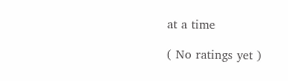at a time

( No ratings yet )